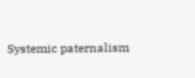Systemic paternalism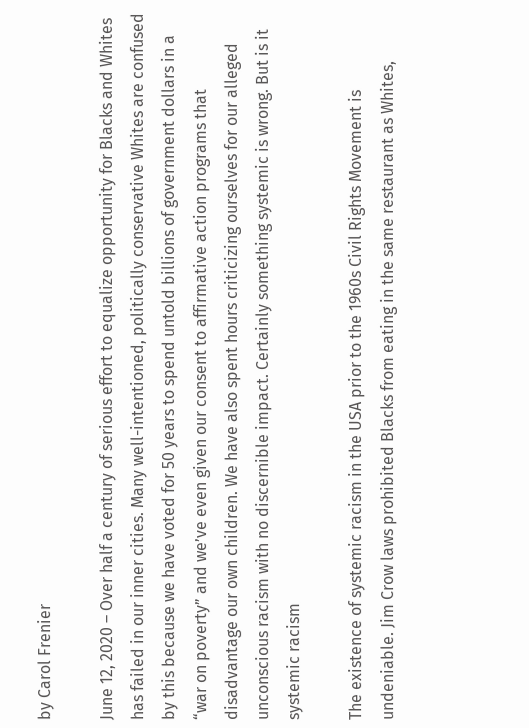by Carol Frenier

June 12, 2020 – Over half a century of serious effort to equalize opportunity for Blacks and Whites has failed in our inner cities. Many well-intentioned, politically conservative Whites are confused by this because we have voted for 50 years to spend untold billions of government dollars in a “war on poverty” and we’ve even given our consent to affirmative action programs that disadvantage our own children. We have also spent hours criticizing ourselves for our alleged unconscious racism with no discernible impact. Certainly something systemic is wrong. But is it systemic racism

The existence of systemic racism in the USA prior to the 1960s Civil Rights Movement is undeniable. Jim Crow laws prohibited Blacks from eating in the same restaurant as Whites,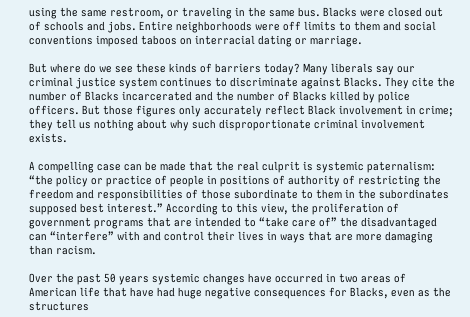using the same restroom, or traveling in the same bus. Blacks were closed out of schools and jobs. Entire neighborhoods were off limits to them and social conventions imposed taboos on interracial dating or marriage.

But where do we see these kinds of barriers today? Many liberals say our criminal justice system continues to discriminate against Blacks. They cite the number of Blacks incarcerated and the number of Blacks killed by police officers. But those figures only accurately reflect Black involvement in crime; they tell us nothing about why such disproportionate criminal involvement exists.

A compelling case can be made that the real culprit is systemic paternalism: “the policy or practice of people in positions of authority of restricting the freedom and responsibilities of those subordinate to them in the subordinates supposed best interest.” According to this view, the proliferation of government programs that are intended to “take care of” the disadvantaged can “interfere” with and control their lives in ways that are more damaging than racism.

Over the past 50 years systemic changes have occurred in two areas of American life that have had huge negative consequences for Blacks, even as the structures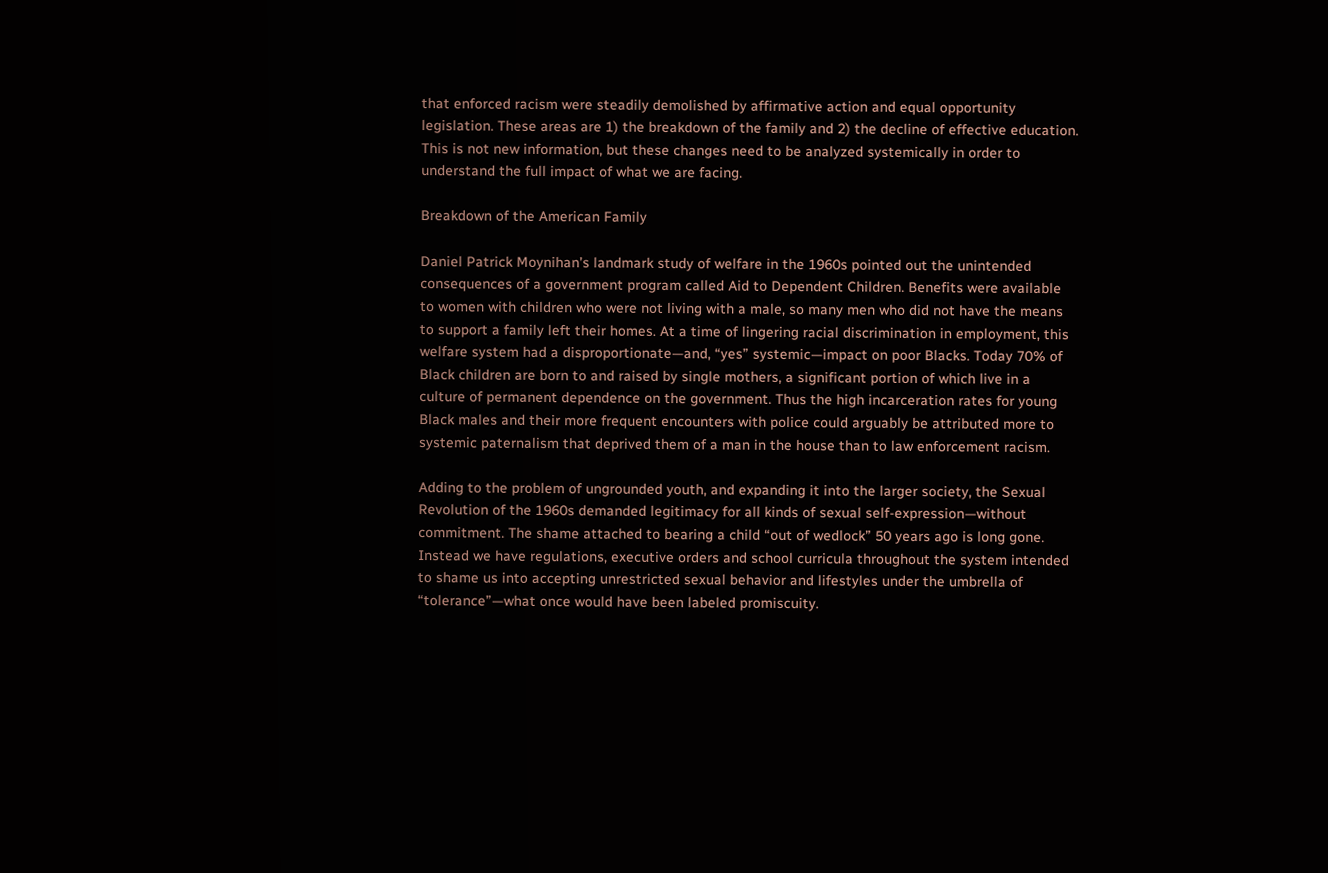that enforced racism were steadily demolished by affirmative action and equal opportunity legislation. These areas are 1) the breakdown of the family and 2) the decline of effective education.  This is not new information, but these changes need to be analyzed systemically in order to understand the full impact of what we are facing.

Breakdown of the American Family

Daniel Patrick Moynihan’s landmark study of welfare in the 1960s pointed out the unintended consequences of a government program called Aid to Dependent Children. Benefits were available to women with children who were not living with a male, so many men who did not have the means to support a family left their homes. At a time of lingering racial discrimination in employment, this welfare system had a disproportionate—and, “yes” systemic—impact on poor Blacks. Today 70% of Black children are born to and raised by single mothers, a significant portion of which live in a culture of permanent dependence on the government. Thus the high incarceration rates for young Black males and their more frequent encounters with police could arguably be attributed more to systemic paternalism that deprived them of a man in the house than to law enforcement racism.

Adding to the problem of ungrounded youth, and expanding it into the larger society, the Sexual Revolution of the 1960s demanded legitimacy for all kinds of sexual self-expression—without commitment. The shame attached to bearing a child “out of wedlock” 50 years ago is long gone. Instead we have regulations, executive orders and school curricula throughout the system intended to shame us into accepting unrestricted sexual behavior and lifestyles under the umbrella of “tolerance”—what once would have been labeled promiscuity.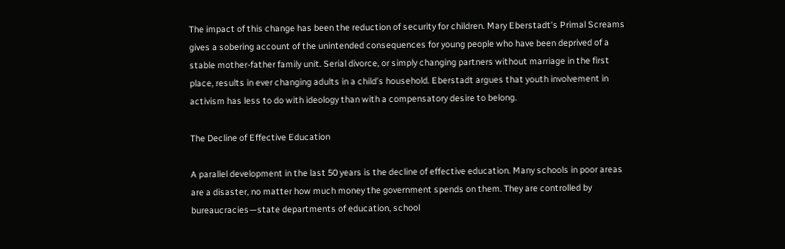The impact of this change has been the reduction of security for children. Mary Eberstadt’s Primal Screams gives a sobering account of the unintended consequences for young people who have been deprived of a stable mother-father family unit. Serial divorce, or simply changing partners without marriage in the first place, results in ever changing adults in a child’s household. Eberstadt argues that youth involvement in activism has less to do with ideology than with a compensatory desire to belong.

The Decline of Effective Education

A parallel development in the last 50 years is the decline of effective education. Many schools in poor areas are a disaster, no matter how much money the government spends on them. They are controlled by bureaucracies—state departments of education, school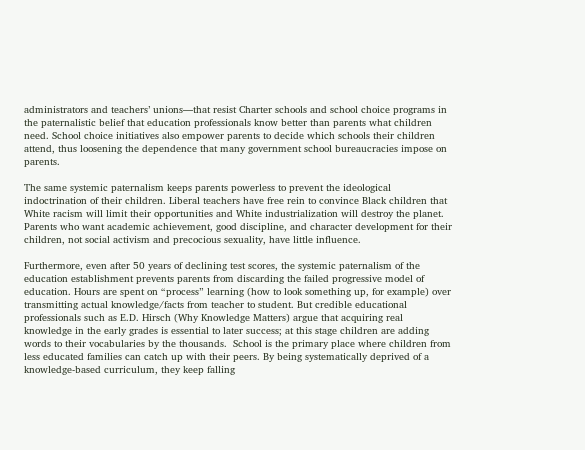administrators and teachers’ unions—that resist Charter schools and school choice programs in the paternalistic belief that education professionals know better than parents what children need. School choice initiatives also empower parents to decide which schools their children attend, thus loosening the dependence that many government school bureaucracies impose on parents.

The same systemic paternalism keeps parents powerless to prevent the ideological indoctrination of their children. Liberal teachers have free rein to convince Black children that White racism will limit their opportunities and White industrialization will destroy the planet. Parents who want academic achievement, good discipline, and character development for their children, not social activism and precocious sexuality, have little influence.

Furthermore, even after 50 years of declining test scores, the systemic paternalism of the education establishment prevents parents from discarding the failed progressive model of education. Hours are spent on “process” learning (how to look something up, for example) over transmitting actual knowledge/facts from teacher to student. But credible educational professionals such as E.D. Hirsch (Why Knowledge Matters) argue that acquiring real knowledge in the early grades is essential to later success; at this stage children are adding words to their vocabularies by the thousands.  School is the primary place where children from less educated families can catch up with their peers. By being systematically deprived of a knowledge-based curriculum, they keep falling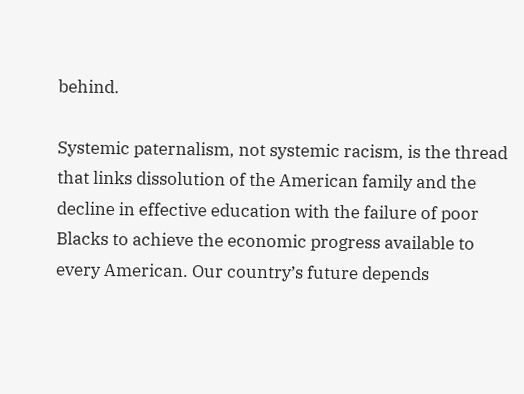behind.

Systemic paternalism, not systemic racism, is the thread that links dissolution of the American family and the decline in effective education with the failure of poor Blacks to achieve the economic progress available to every American. Our country’s future depends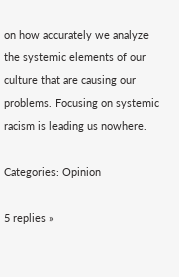on how accurately we analyze the systemic elements of our culture that are causing our problems. Focusing on systemic racism is leading us nowhere.

Categories: Opinion

5 replies »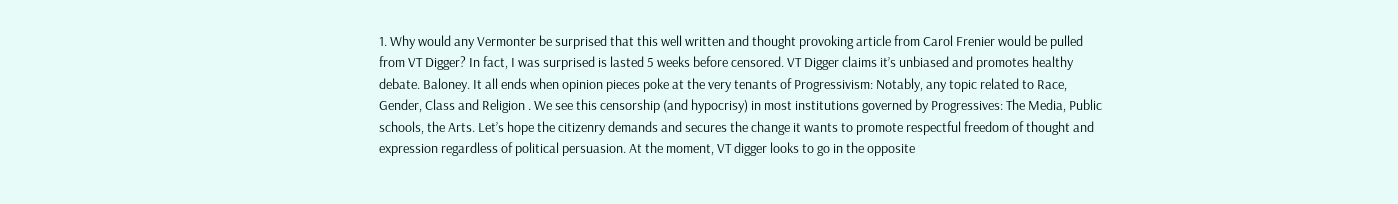1. Why would any Vermonter be surprised that this well written and thought provoking article from Carol Frenier would be pulled from VT Digger? In fact, I was surprised is lasted 5 weeks before censored. VT Digger claims it’s unbiased and promotes healthy debate. Baloney. It all ends when opinion pieces poke at the very tenants of Progressivism: Notably, any topic related to Race, Gender, Class and Religion . We see this censorship (and hypocrisy) in most institutions governed by Progressives: The Media, Public schools, the Arts. Let’s hope the citizenry demands and secures the change it wants to promote respectful freedom of thought and expression regardless of political persuasion. At the moment, VT digger looks to go in the opposite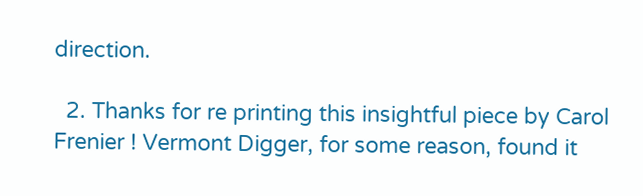direction.

  2. Thanks for re printing this insightful piece by Carol Frenier ! Vermont Digger, for some reason, found it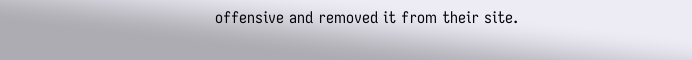offensive and removed it from their site.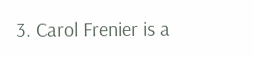3. Carol Frenier is a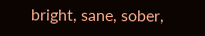bright, sane, sober,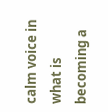calm voice in what is becoming a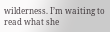wilderness. I’m waiting to read what she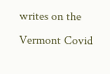writes on the Vermont Covid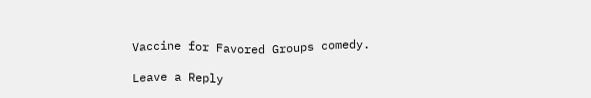Vaccine for Favored Groups comedy.

Leave a Reply